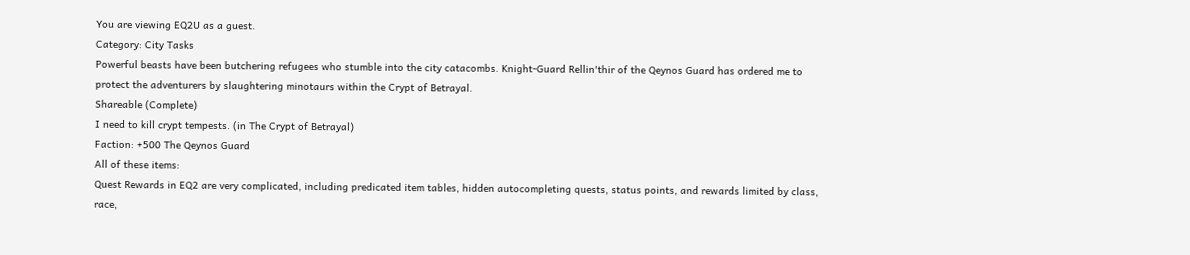You are viewing EQ2U as a guest.
Category: City Tasks
Powerful beasts have been butchering refugees who stumble into the city catacombs. Knight-Guard Rellin'thir of the Qeynos Guard has ordered me to protect the adventurers by slaughtering minotaurs within the Crypt of Betrayal.
Shareable (Complete)
I need to kill crypt tempests. (in The Crypt of Betrayal)
Faction: +500 The Qeynos Guard
All of these items:
Quest Rewards in EQ2 are very complicated, including predicated item tables, hidden autocompleting quests, status points, and rewards limited by class, race,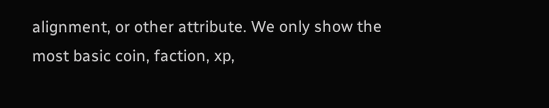alignment, or other attribute. We only show the most basic coin, faction, xp,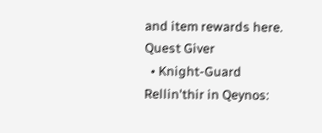and item rewards here.
Quest Giver
  • Knight-Guard Rellin'thir in Qeynos: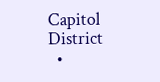Capitol District
  •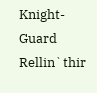Knight-Guard Rellin`thir